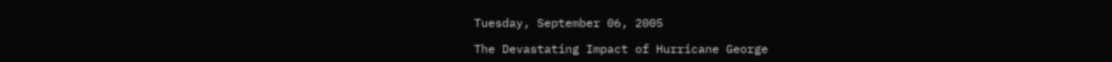Tuesday, September 06, 2005

The Devastating Impact of Hurricane George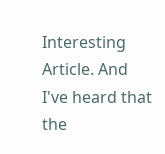Interesting Article. And I've heard that the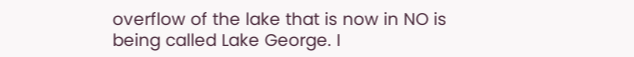overflow of the lake that is now in NO is being called Lake George. I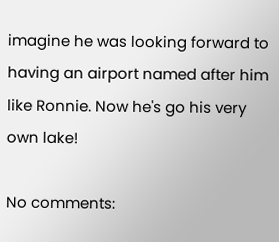imagine he was looking forward to having an airport named after him like Ronnie. Now he's go his very own lake!

No comments: